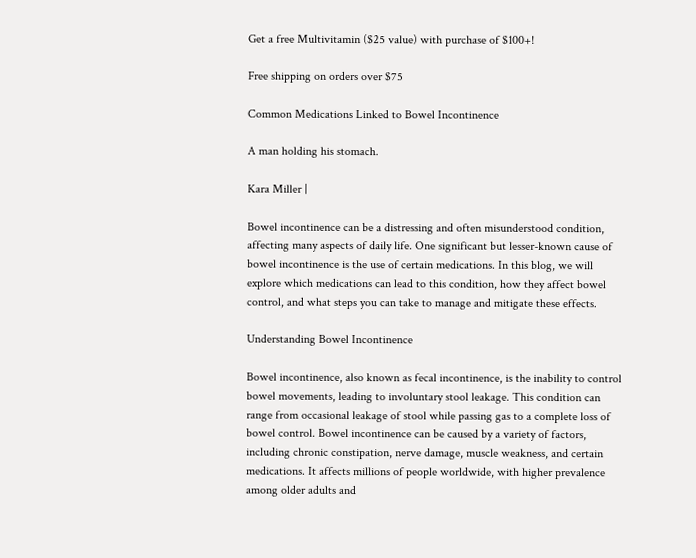Get a free Multivitamin ($25 value) with purchase of $100+!

Free shipping on orders over $75

Common Medications Linked to Bowel Incontinence

A man holding his stomach.

Kara Miller |

Bowel incontinence can be a distressing and often misunderstood condition, affecting many aspects of daily life. One significant but lesser-known cause of bowel incontinence is the use of certain medications. In this blog, we will explore which medications can lead to this condition, how they affect bowel control, and what steps you can take to manage and mitigate these effects.

Understanding Bowel Incontinence

Bowel incontinence, also known as fecal incontinence, is the inability to control bowel movements, leading to involuntary stool leakage. This condition can range from occasional leakage of stool while passing gas to a complete loss of bowel control. Bowel incontinence can be caused by a variety of factors, including chronic constipation, nerve damage, muscle weakness, and certain medications. It affects millions of people worldwide, with higher prevalence among older adults and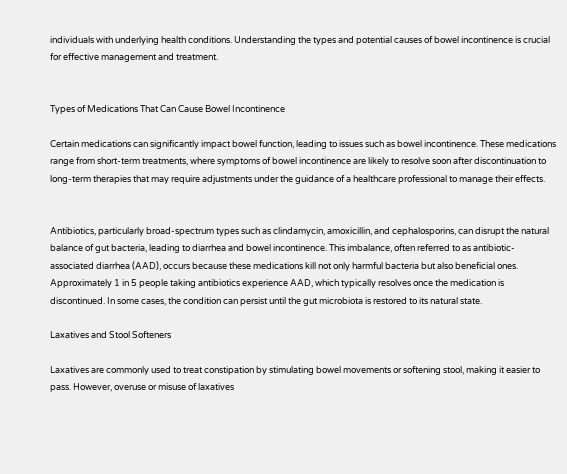individuals with underlying health conditions. Understanding the types and potential causes of bowel incontinence is crucial for effective management and treatment.


Types of Medications That Can Cause Bowel Incontinence

Certain medications can significantly impact bowel function, leading to issues such as bowel incontinence. These medications range from short-term treatments, where symptoms of bowel incontinence are likely to resolve soon after discontinuation to long-term therapies that may require adjustments under the guidance of a healthcare professional to manage their effects.


Antibiotics, particularly broad-spectrum types such as clindamycin, amoxicillin, and cephalosporins, can disrupt the natural balance of gut bacteria, leading to diarrhea and bowel incontinence. This imbalance, often referred to as antibiotic-associated diarrhea (AAD), occurs because these medications kill not only harmful bacteria but also beneficial ones. Approximately 1 in 5 people taking antibiotics experience AAD, which typically resolves once the medication is discontinued. In some cases, the condition can persist until the gut microbiota is restored to its natural state.

Laxatives and Stool Softeners

Laxatives are commonly used to treat constipation by stimulating bowel movements or softening stool, making it easier to pass. However, overuse or misuse of laxatives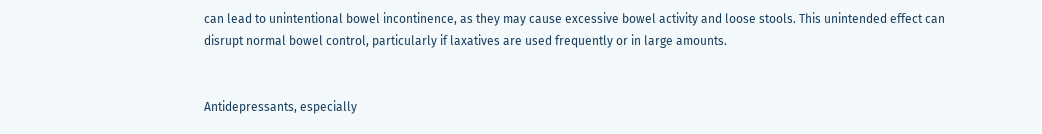can lead to unintentional bowel incontinence, as they may cause excessive bowel activity and loose stools. This unintended effect can disrupt normal bowel control, particularly if laxatives are used frequently or in large amounts.


Antidepressants, especially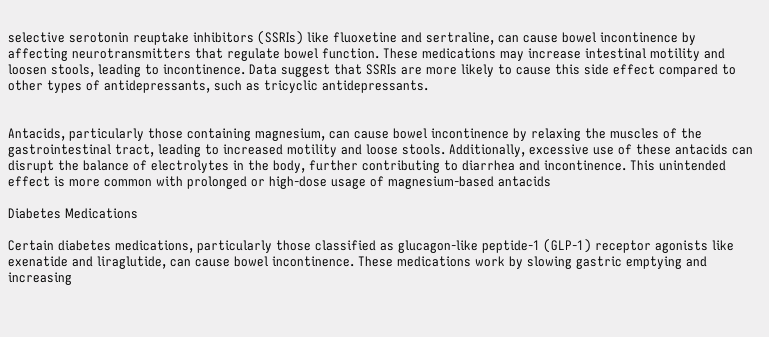selective serotonin reuptake inhibitors (SSRIs) like fluoxetine and sertraline, can cause bowel incontinence by affecting neurotransmitters that regulate bowel function. These medications may increase intestinal motility and loosen stools, leading to incontinence. Data suggest that SSRIs are more likely to cause this side effect compared to other types of antidepressants, such as tricyclic antidepressants.


Antacids, particularly those containing magnesium, can cause bowel incontinence by relaxing the muscles of the gastrointestinal tract, leading to increased motility and loose stools. Additionally, excessive use of these antacids can disrupt the balance of electrolytes in the body, further contributing to diarrhea and incontinence. This unintended effect is more common with prolonged or high-dose usage of magnesium-based antacids

Diabetes Medications

Certain diabetes medications, particularly those classified as glucagon-like peptide-1 (GLP-1) receptor agonists like exenatide and liraglutide, can cause bowel incontinence. These medications work by slowing gastric emptying and increasing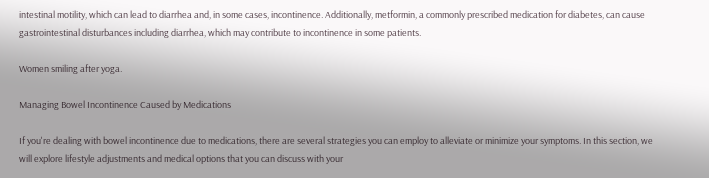intestinal motility, which can lead to diarrhea and, in some cases, incontinence. Additionally, metformin, a commonly prescribed medication for diabetes, can cause gastrointestinal disturbances including diarrhea, which may contribute to incontinence in some patients.

Women smiling after yoga.

Managing Bowel Incontinence Caused by Medications

If you're dealing with bowel incontinence due to medications, there are several strategies you can employ to alleviate or minimize your symptoms. In this section, we will explore lifestyle adjustments and medical options that you can discuss with your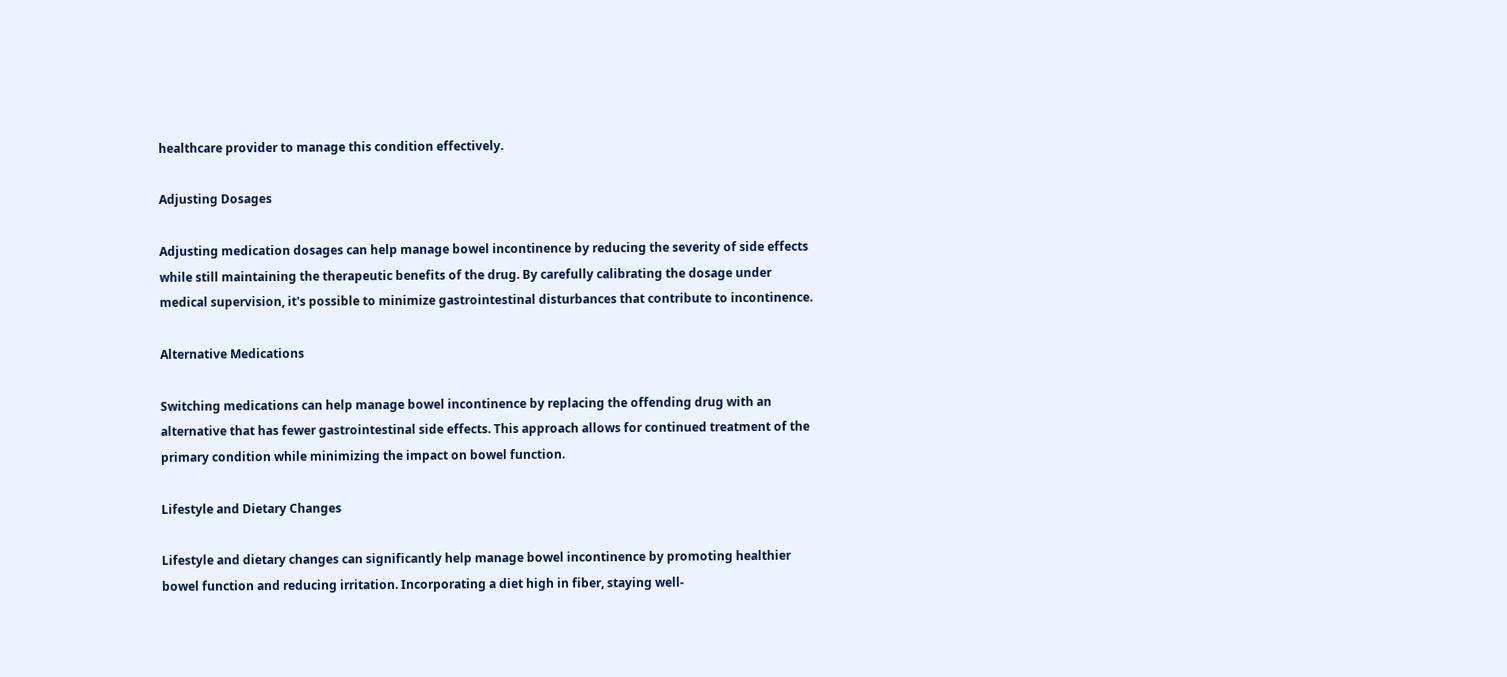healthcare provider to manage this condition effectively.

Adjusting Dosages

Adjusting medication dosages can help manage bowel incontinence by reducing the severity of side effects while still maintaining the therapeutic benefits of the drug. By carefully calibrating the dosage under medical supervision, it's possible to minimize gastrointestinal disturbances that contribute to incontinence.

Alternative Medications

Switching medications can help manage bowel incontinence by replacing the offending drug with an alternative that has fewer gastrointestinal side effects. This approach allows for continued treatment of the primary condition while minimizing the impact on bowel function.

Lifestyle and Dietary Changes

Lifestyle and dietary changes can significantly help manage bowel incontinence by promoting healthier bowel function and reducing irritation. Incorporating a diet high in fiber, staying well-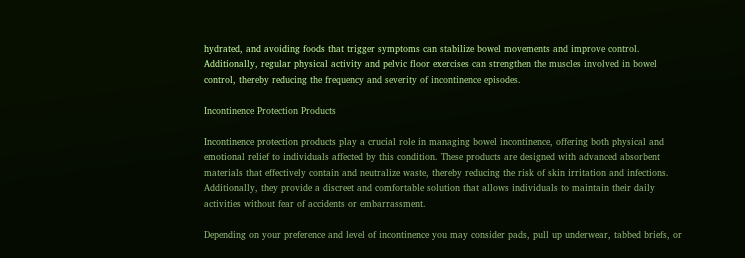hydrated, and avoiding foods that trigger symptoms can stabilize bowel movements and improve control. Additionally, regular physical activity and pelvic floor exercises can strengthen the muscles involved in bowel control, thereby reducing the frequency and severity of incontinence episodes.

Incontinence Protection Products

Incontinence protection products play a crucial role in managing bowel incontinence, offering both physical and emotional relief to individuals affected by this condition. These products are designed with advanced absorbent materials that effectively contain and neutralize waste, thereby reducing the risk of skin irritation and infections. Additionally, they provide a discreet and comfortable solution that allows individuals to maintain their daily activities without fear of accidents or embarrassment.

Depending on your preference and level of incontinence you may consider pads, pull up underwear, tabbed briefs, or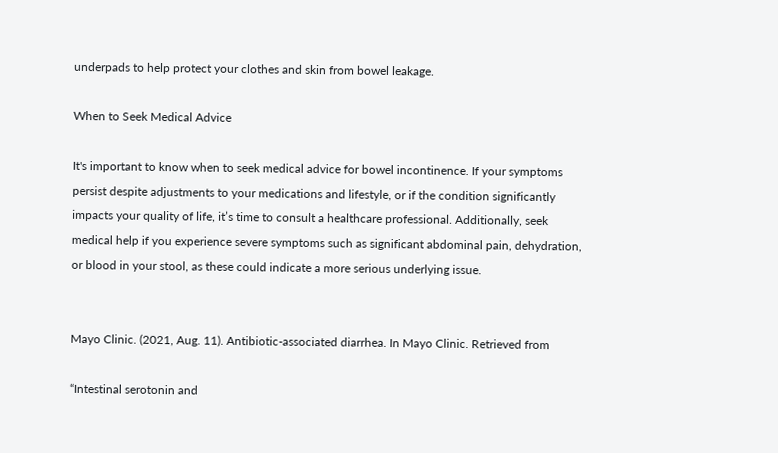underpads to help protect your clothes and skin from bowel leakage.

When to Seek Medical Advice

It's important to know when to seek medical advice for bowel incontinence. If your symptoms persist despite adjustments to your medications and lifestyle, or if the condition significantly impacts your quality of life, it’s time to consult a healthcare professional. Additionally, seek medical help if you experience severe symptoms such as significant abdominal pain, dehydration, or blood in your stool, as these could indicate a more serious underlying issue.


Mayo Clinic. (2021, Aug. 11). Antibiotic-associated diarrhea. In Mayo Clinic. Retrieved from

“Intestinal serotonin and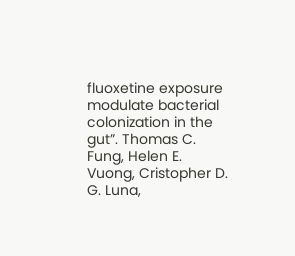fluoxetine exposure modulate bacterial colonization in the gut”. Thomas C. Fung, Helen E. Vuong, Cristopher D. G. Luna,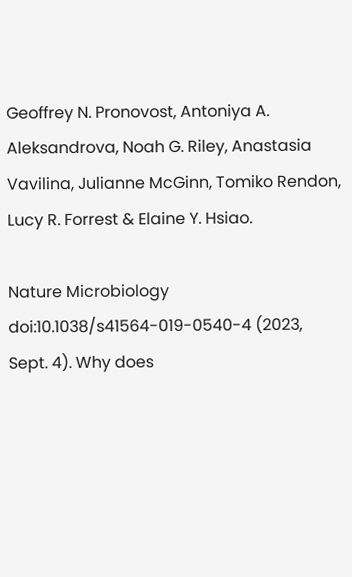Geoffrey N. Pronovost, Antoniya A. Aleksandrova, Noah G. Riley, Anastasia Vavilina, Julianne McGinn, Tomiko Rendon, Lucy R. Forrest & Elaine Y. Hsiao.

Nature Microbiology doi:10.1038/s41564-019-0540-4 (2023, Sept. 4). Why does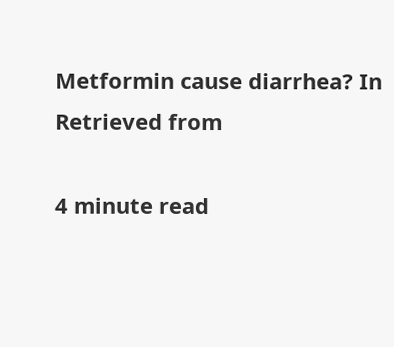Metformin cause diarrhea? In Retrieved from

4 minute read